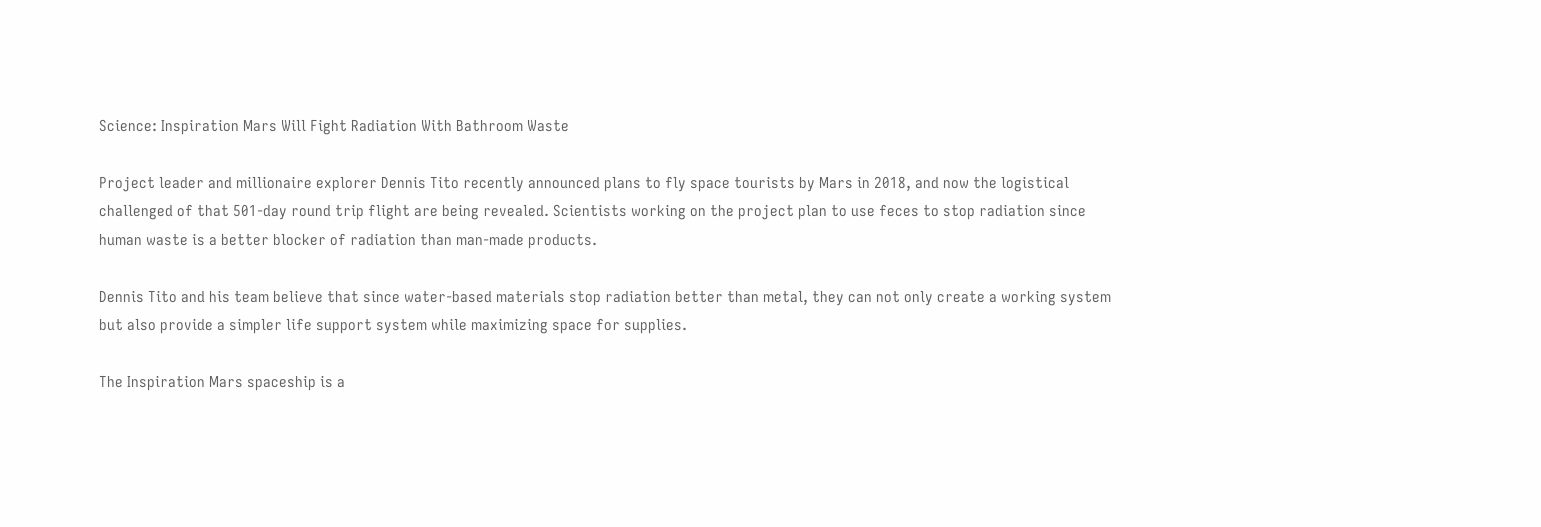Science: Inspiration Mars Will Fight Radiation With Bathroom Waste

Project leader and millionaire explorer Dennis Tito recently announced plans to fly space tourists by Mars in 2018, and now the logistical challenged of that 501-day round trip flight are being revealed. Scientists working on the project plan to use feces to stop radiation since human waste is a better blocker of radiation than man-made products.

Dennis Tito and his team believe that since water-based materials stop radiation better than metal, they can not only create a working system but also provide a simpler life support system while maximizing space for supplies.

The Inspiration Mars spaceship is a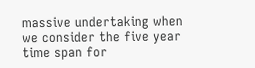massive undertaking when we consider the five year time span for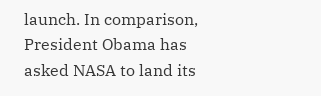launch. In comparison, President Obama has asked NASA to land its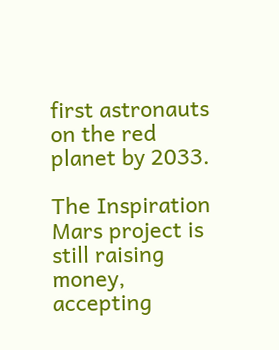first astronauts on the red planet by 2033.

The Inspiration Mars project is still raising money, accepting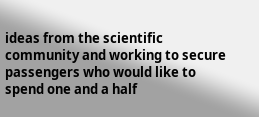ideas from the scientific community and working to secure passengers who would like to spend one and a half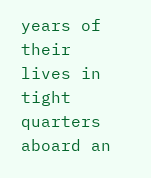years of their lives in tight quarters aboard an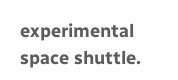experimental space shuttle.